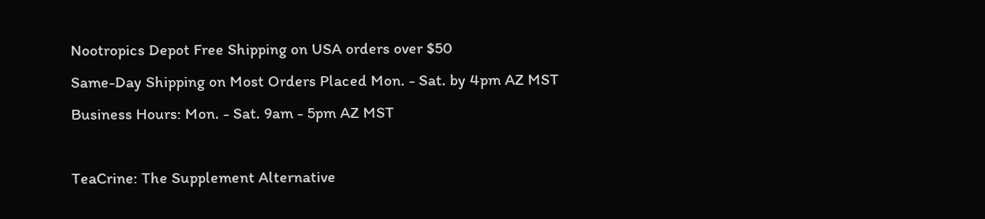Nootropics Depot Free Shipping on USA orders over $50
Same-Day Shipping on Most Orders Placed Mon. - Sat. by 4pm AZ MST
Business Hours: Mon. - Sat. 9am - 5pm AZ MST

TeaCrine: The Supplement Alternative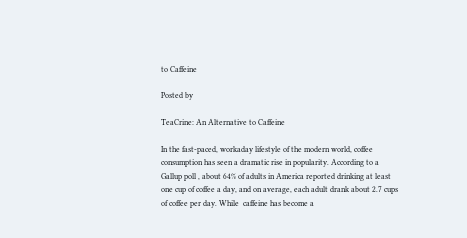to Caffeine

Posted by

TeaCrine: An Alternative to Caffeine

In the fast-paced, workaday lifestyle of the modern world, coffee consumption has seen a dramatic rise in popularity. According to a Gallup poll , about 64% of adults in America reported drinking at least one cup of coffee a day, and on average, each adult drank about 2.7 cups of coffee per day. While  caffeine has become a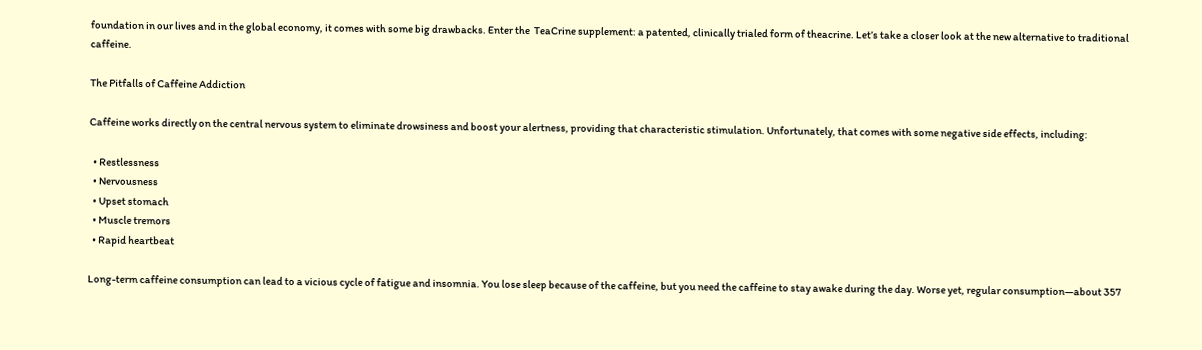foundation in our lives and in the global economy, it comes with some big drawbacks. Enter the  TeaCrine supplement: a patented, clinically trialed form of theacrine. Let’s take a closer look at the new alternative to traditional caffeine.

The Pitfalls of Caffeine Addiction

Caffeine works directly on the central nervous system to eliminate drowsiness and boost your alertness, providing that characteristic stimulation. Unfortunately, that comes with some negative side effects, including:

  • Restlessness
  • Nervousness
  • Upset stomach
  • Muscle tremors
  • Rapid heartbeat

Long-term caffeine consumption can lead to a vicious cycle of fatigue and insomnia. You lose sleep because of the caffeine, but you need the caffeine to stay awake during the day. Worse yet, regular consumption—about 357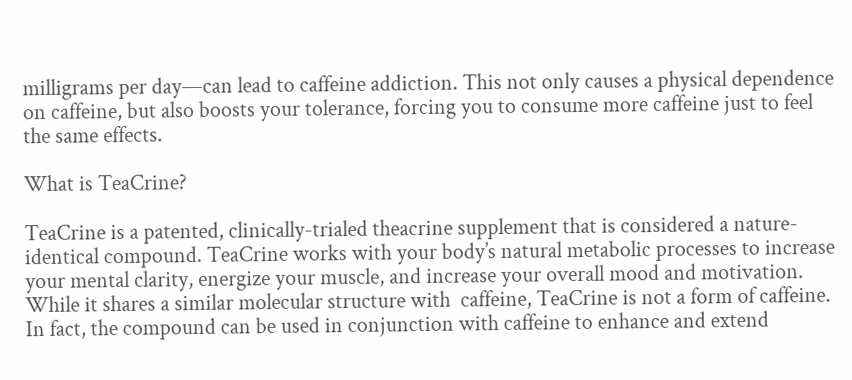milligrams per day—can lead to caffeine addiction. This not only causes a physical dependence on caffeine, but also boosts your tolerance, forcing you to consume more caffeine just to feel the same effects.

What is TeaCrine?

TeaCrine is a patented, clinically-trialed theacrine supplement that is considered a nature-identical compound. TeaCrine works with your body’s natural metabolic processes to increase your mental clarity, energize your muscle, and increase your overall mood and motivation. While it shares a similar molecular structure with  caffeine, TeaCrine is not a form of caffeine. In fact, the compound can be used in conjunction with caffeine to enhance and extend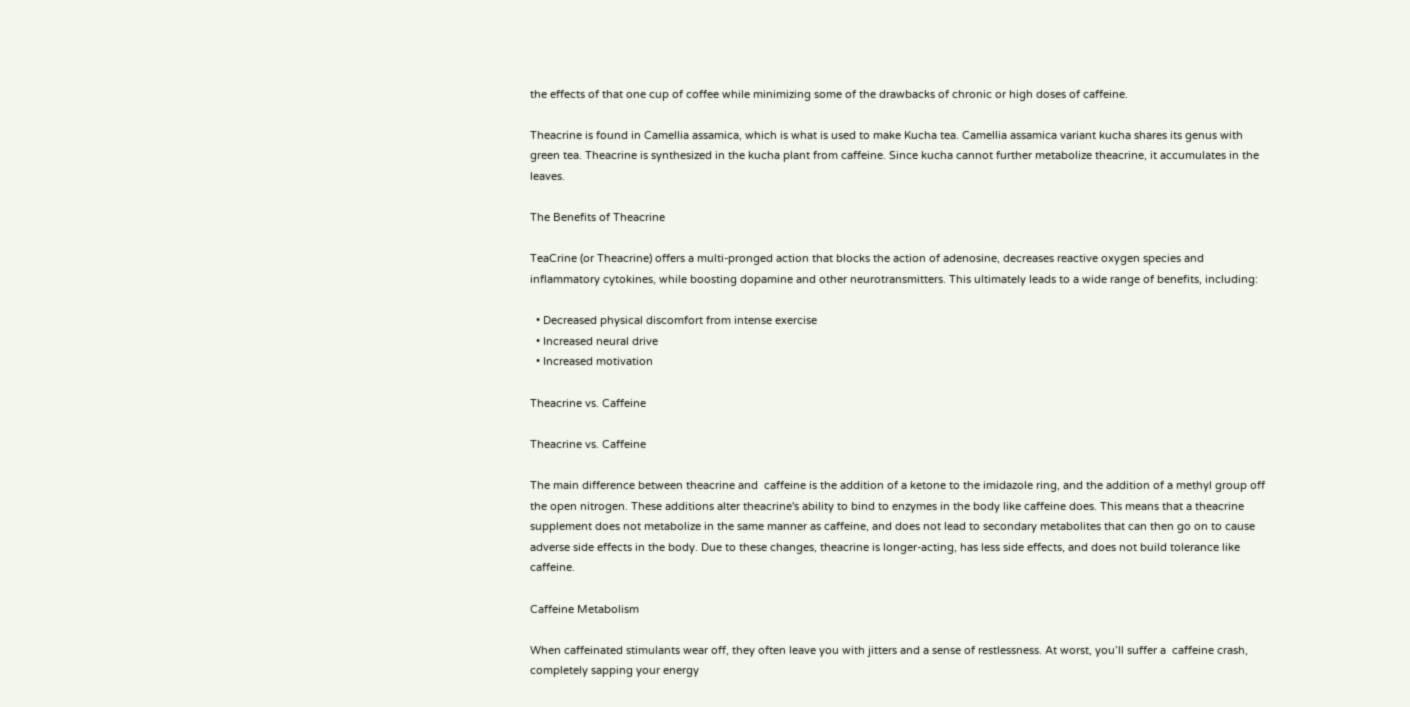the effects of that one cup of coffee while minimizing some of the drawbacks of chronic or high doses of caffeine.

Theacrine is found in Camellia assamica, which is what is used to make Kucha tea. Camellia assamica variant kucha shares its genus with green tea. Theacrine is synthesized in the kucha plant from caffeine. Since kucha cannot further metabolize theacrine, it accumulates in the leaves.

The Benefits of Theacrine

TeaCrine (or Theacrine) offers a multi-pronged action that blocks the action of adenosine, decreases reactive oxygen species and inflammatory cytokines, while boosting dopamine and other neurotransmitters. This ultimately leads to a wide range of benefits, including:

  • Decreased physical discomfort from intense exercise
  • Increased neural drive
  • Increased motivation

Theacrine vs. Caffeine

Theacrine vs. Caffeine

The main difference between theacrine and  caffeine is the addition of a ketone to the imidazole ring, and the addition of a methyl group off the open nitrogen. These additions alter theacrine's ability to bind to enzymes in the body like caffeine does. This means that a theacrine supplement does not metabolize in the same manner as caffeine, and does not lead to secondary metabolites that can then go on to cause adverse side effects in the body. Due to these changes, theacrine is longer-acting, has less side effects, and does not build tolerance like caffeine.

Caffeine Metabolism

When caffeinated stimulants wear off, they often leave you with jitters and a sense of restlessness. At worst, you’ll suffer a  caffeine crash, completely sapping your energy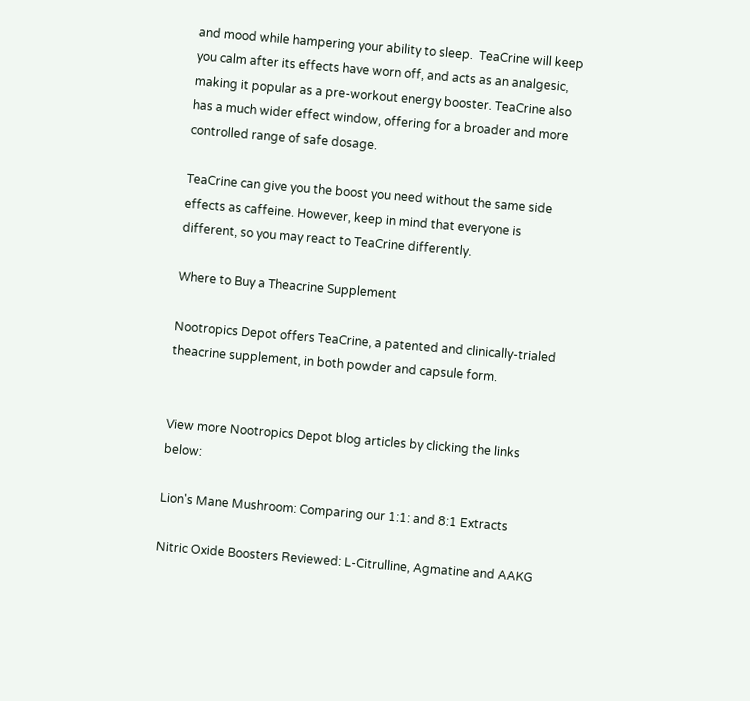and mood while hampering your ability to sleep.  TeaCrine will keep you calm after its effects have worn off, and acts as an analgesic, making it popular as a pre-workout energy booster. TeaCrine also has a much wider effect window, offering for a broader and more controlled range of safe dosage.

TeaCrine can give you the boost you need without the same side effects as caffeine. However, keep in mind that everyone is different, so you may react to TeaCrine differently.

Where to Buy a Theacrine Supplement

Nootropics Depot offers TeaCrine, a patented and clinically-trialed theacrine supplement, in both powder and capsule form.


View more Nootropics Depot blog articles by clicking the links below:

Lion's Mane Mushroom: Comparing our 1:1: and 8:1 Extracts

Nitric Oxide Boosters Reviewed: L-Citrulline, Agmatine and AAKG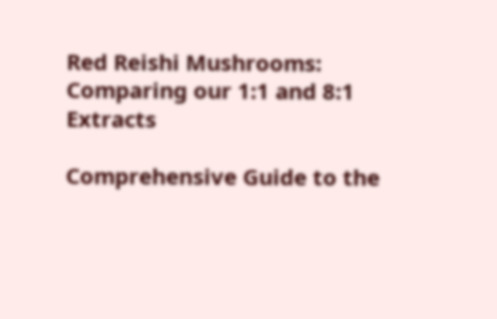Red Reishi Mushrooms: Comparing our 1:1 and 8:1 Extracts

Comprehensive Guide to the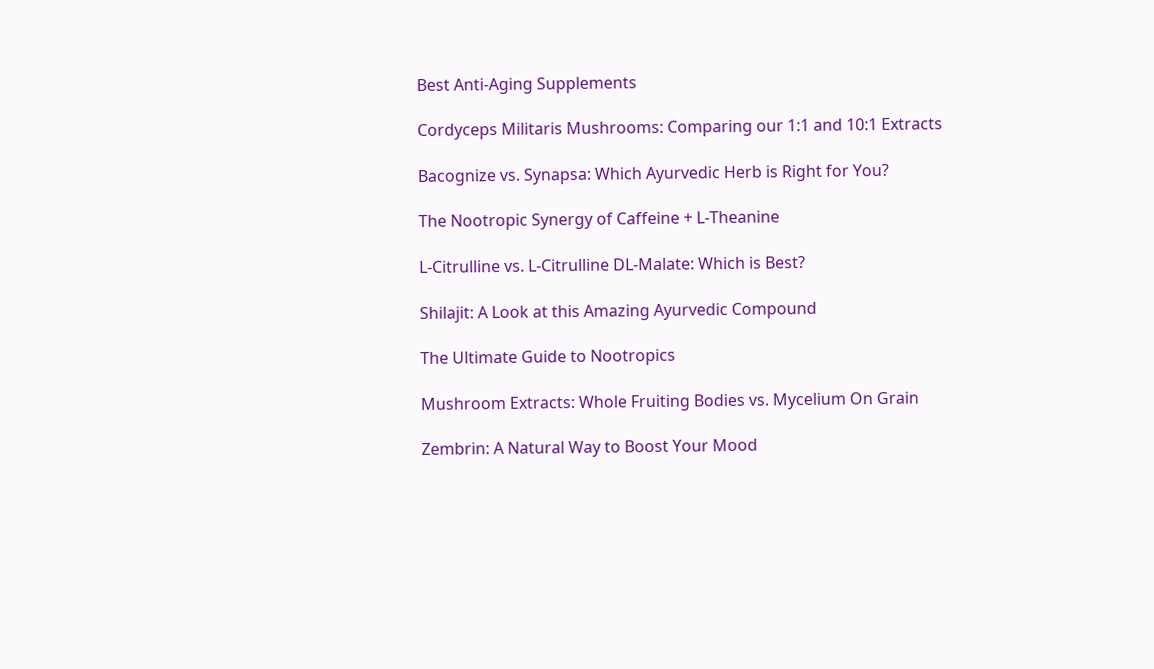Best Anti-Aging Supplements

Cordyceps Militaris Mushrooms: Comparing our 1:1 and 10:1 Extracts

Bacognize vs. Synapsa: Which Ayurvedic Herb is Right for You?

The Nootropic Synergy of Caffeine + L-Theanine

L-Citrulline vs. L-Citrulline DL-Malate: Which is Best?

Shilajit: A Look at this Amazing Ayurvedic Compound

The Ultimate Guide to Nootropics

Mushroom Extracts: Whole Fruiting Bodies vs. Mycelium On Grain

Zembrin: A Natural Way to Boost Your Mood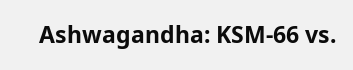Ashwagandha: KSM-66 vs.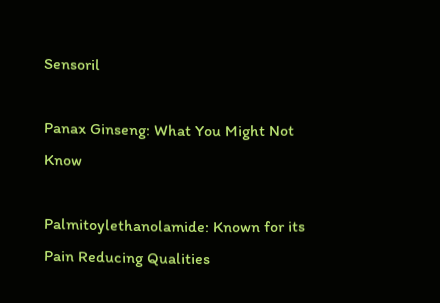Sensoril

Panax Ginseng: What You Might Not Know

Palmitoylethanolamide: Known for its Pain Reducing Qualities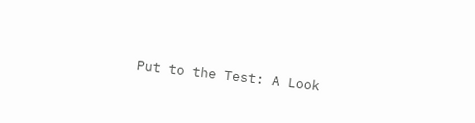Put to the Test: A Look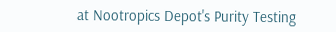at Nootropics Depot's Purity Testing